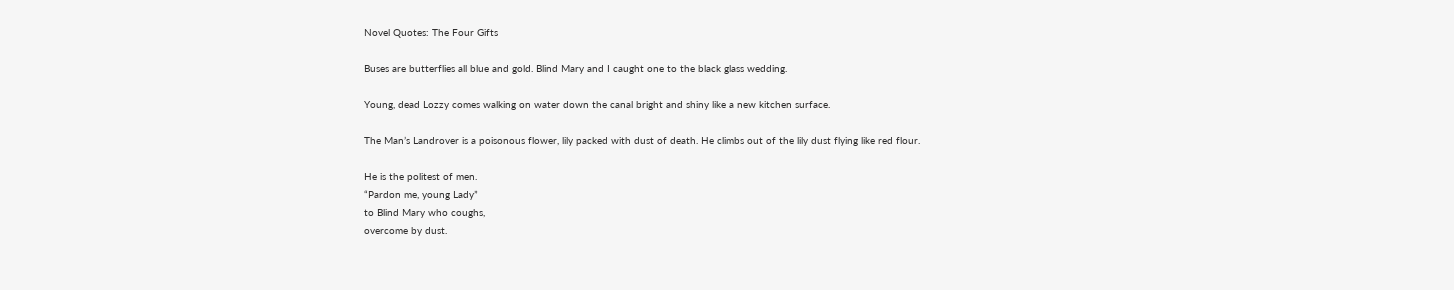Novel Quotes: The Four Gifts

Buses are butterflies all blue and gold. Blind Mary and I caught one to the black glass wedding.

Young, dead Lozzy comes walking on water down the canal bright and shiny like a new kitchen surface.

The Man’s Landrover is a poisonous flower, lily packed with dust of death. He climbs out of the lily dust flying like red flour.

He is the politest of men.
“Pardon me, young Lady”
to Blind Mary who coughs,
overcome by dust.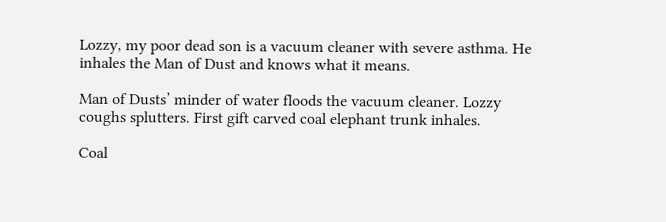Lozzy, my poor dead son is a vacuum cleaner with severe asthma. He inhales the Man of Dust and knows what it means.

Man of Dusts’ minder of water floods the vacuum cleaner. Lozzy coughs splutters. First gift carved coal elephant trunk inhales.

Coal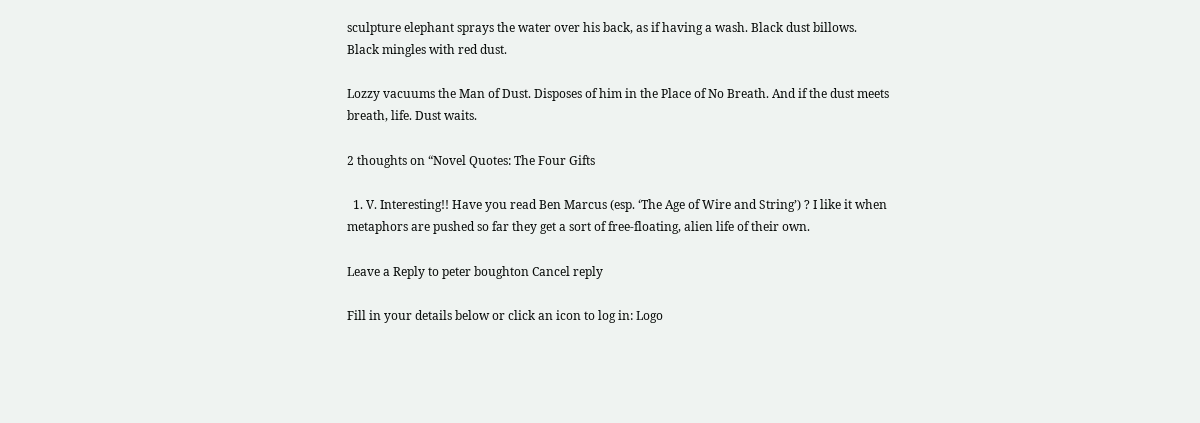sculpture elephant sprays the water over his back, as if having a wash. Black dust billows. Black mingles with red dust.

Lozzy vacuums the Man of Dust. Disposes of him in the Place of No Breath. And if the dust meets breath, life. Dust waits.

2 thoughts on “Novel Quotes: The Four Gifts

  1. V. Interesting!! Have you read Ben Marcus (esp. ‘The Age of Wire and String’) ? I like it when metaphors are pushed so far they get a sort of free-floating, alien life of their own.

Leave a Reply to peter boughton Cancel reply

Fill in your details below or click an icon to log in: Logo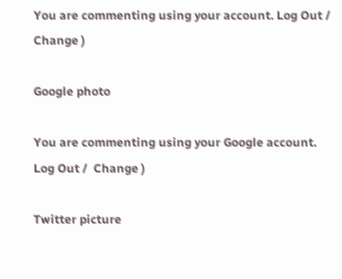You are commenting using your account. Log Out /  Change )

Google photo

You are commenting using your Google account. Log Out /  Change )

Twitter picture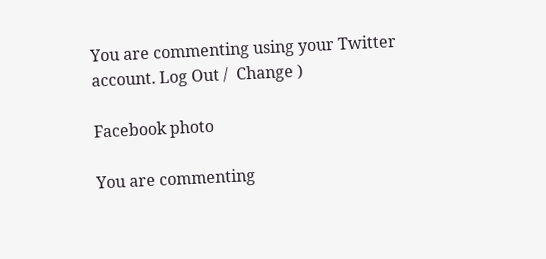You are commenting using your Twitter account. Log Out /  Change )

Facebook photo

You are commenting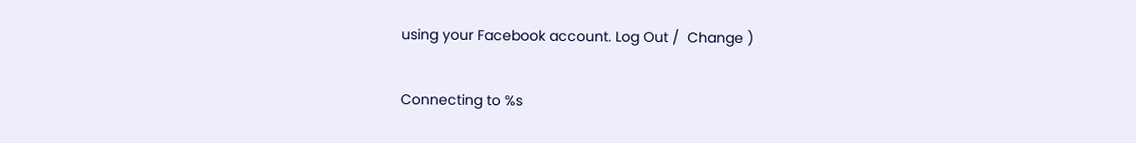using your Facebook account. Log Out /  Change )

Connecting to %s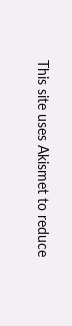This site uses Akismet to reduce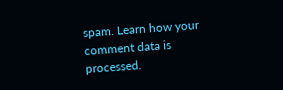spam. Learn how your comment data is processed.